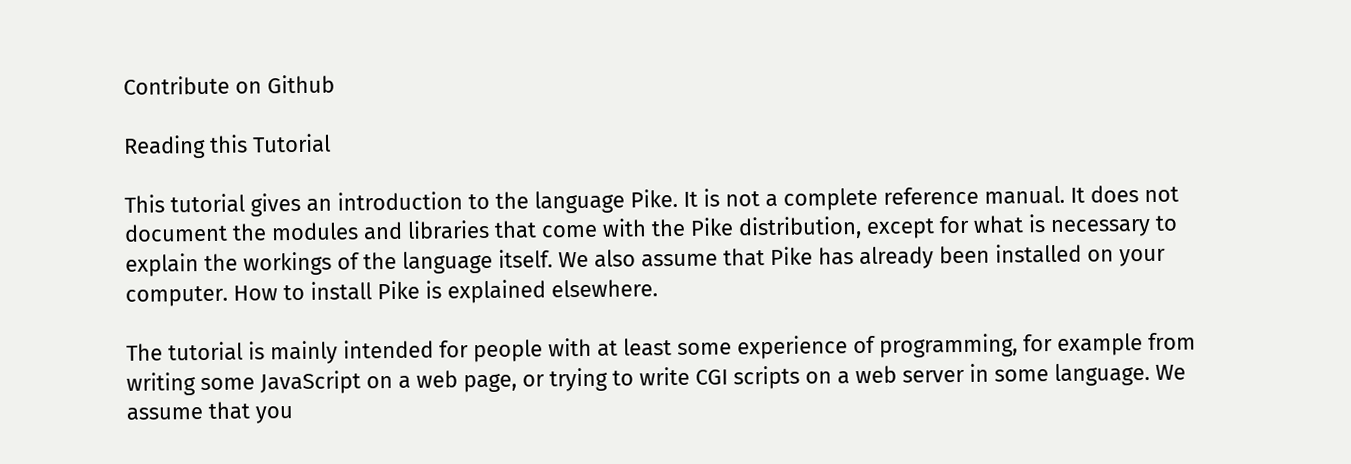Contribute on Github

Reading this Tutorial

This tutorial gives an introduction to the language Pike. It is not a complete reference manual. It does not document the modules and libraries that come with the Pike distribution, except for what is necessary to explain the workings of the language itself. We also assume that Pike has already been installed on your computer. How to install Pike is explained elsewhere.

The tutorial is mainly intended for people with at least some experience of programming, for example from writing some JavaScript on a web page, or trying to write CGI scripts on a web server in some language. We assume that you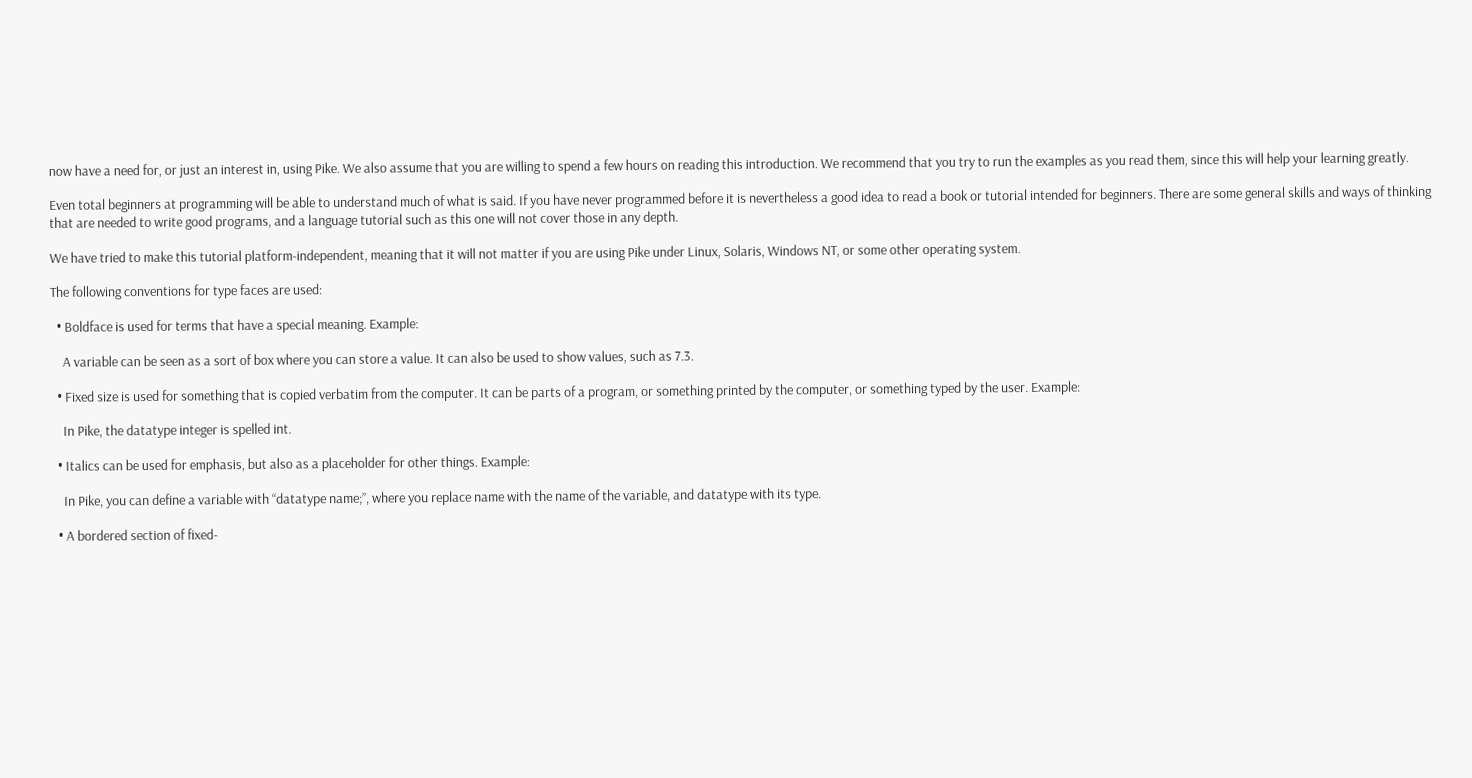now have a need for, or just an interest in, using Pike. We also assume that you are willing to spend a few hours on reading this introduction. We recommend that you try to run the examples as you read them, since this will help your learning greatly.

Even total beginners at programming will be able to understand much of what is said. If you have never programmed before it is nevertheless a good idea to read a book or tutorial intended for beginners. There are some general skills and ways of thinking that are needed to write good programs, and a language tutorial such as this one will not cover those in any depth.

We have tried to make this tutorial platform-independent, meaning that it will not matter if you are using Pike under Linux, Solaris, Windows NT, or some other operating system.

The following conventions for type faces are used:

  • Boldface is used for terms that have a special meaning. Example:

    A variable can be seen as a sort of box where you can store a value. It can also be used to show values, such as 7.3.

  • Fixed size is used for something that is copied verbatim from the computer. It can be parts of a program, or something printed by the computer, or something typed by the user. Example:

    In Pike, the datatype integer is spelled int.

  • Italics can be used for emphasis, but also as a placeholder for other things. Example:

    In Pike, you can define a variable with “datatype name;”, where you replace name with the name of the variable, and datatype with its type.

  • A bordered section of fixed-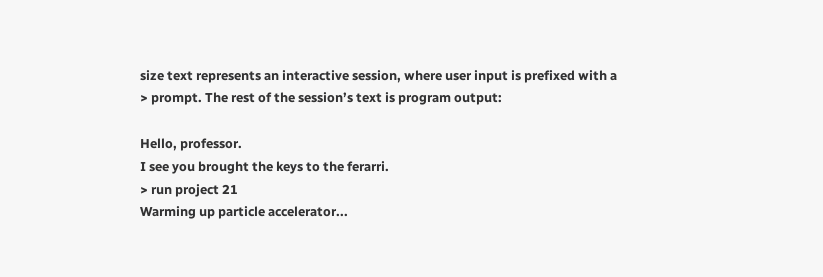size text represents an interactive session, where user input is prefixed with a > prompt. The rest of the session’s text is program output:

Hello, professor.
I see you brought the keys to the ferarri.
> run project 21
Warming up particle accelerator...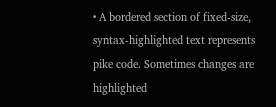• A bordered section of fixed-size, syntax-highlighted text represents pike code. Sometimes changes are highlighted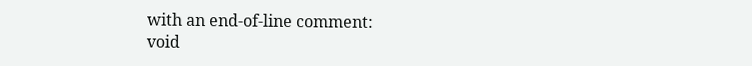with an end-of-line comment:
void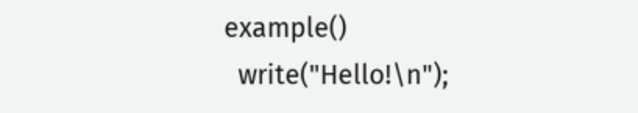example()
  write("Hello!\n");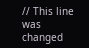// This line was changed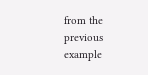from the previous example